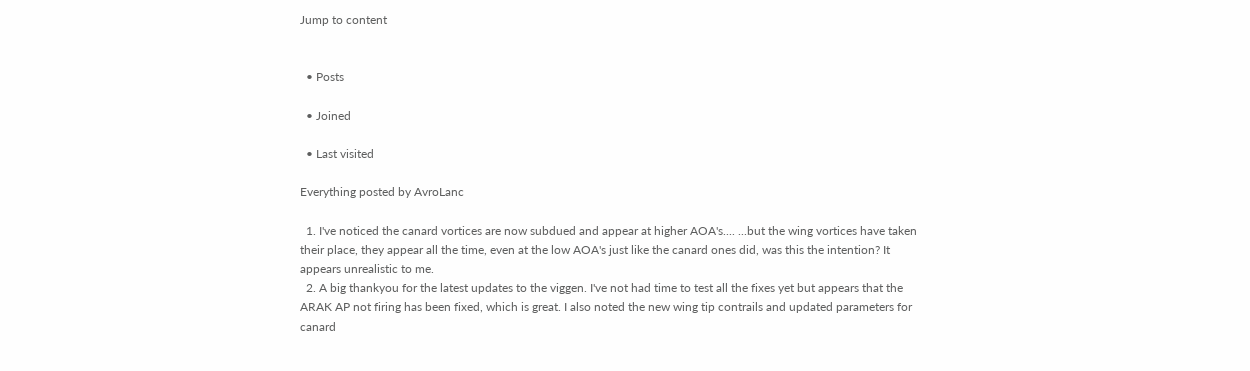Jump to content


  • Posts

  • Joined

  • Last visited

Everything posted by AvroLanc

  1. I've noticed the canard vortices are now subdued and appear at higher AOA's.... ...but the wing vortices have taken their place, they appear all the time, even at the low AOA's just like the canard ones did, was this the intention? It appears unrealistic to me.
  2. A big thankyou for the latest updates to the viggen. I've not had time to test all the fixes yet but appears that the ARAK AP not firing has been fixed, which is great. I also noted the new wing tip contrails and updated parameters for canard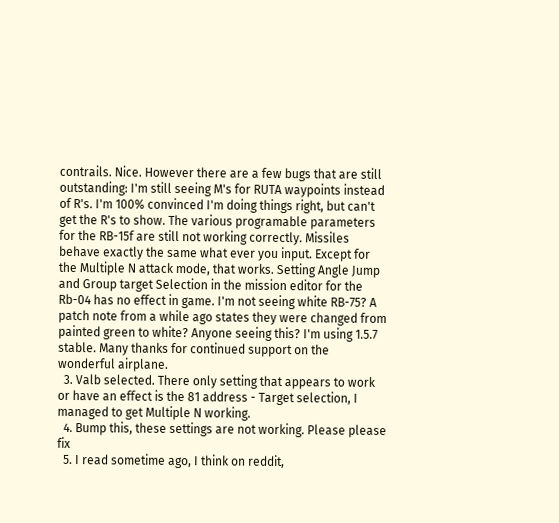contrails. Nice. However there are a few bugs that are still outstanding: I'm still seeing M's for RUTA waypoints instead of R's. I'm 100% convinced I'm doing things right, but can't get the R's to show. The various programable parameters for the RB-15f are still not working correctly. Missiles behave exactly the same what ever you input. Except for the Multiple N attack mode, that works. Setting Angle Jump and Group target Selection in the mission editor for the Rb-04 has no effect in game. I'm not seeing white RB-75? A patch note from a while ago states they were changed from painted green to white? Anyone seeing this? I'm using 1.5.7 stable. Many thanks for continued support on the wonderful airplane.
  3. Valb selected. There only setting that appears to work or have an effect is the 81 address - Target selection, I managed to get Multiple N working.
  4. Bump this, these settings are not working. Please please fix
  5. I read sometime ago, I think on reddit,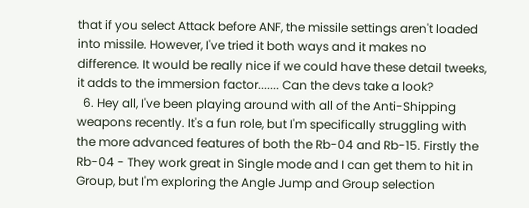that if you select Attack before ANF, the missile settings aren't loaded into missile. However, I've tried it both ways and it makes no difference. It would be really nice if we could have these detail tweeks, it adds to the immersion factor....... Can the devs take a look?
  6. Hey all, I've been playing around with all of the Anti-Shipping weapons recently. It's a fun role, but I'm specifically struggling with the more advanced features of both the Rb-04 and Rb-15. Firstly the Rb-04 - They work great in Single mode and I can get them to hit in Group, but I'm exploring the Angle Jump and Group selection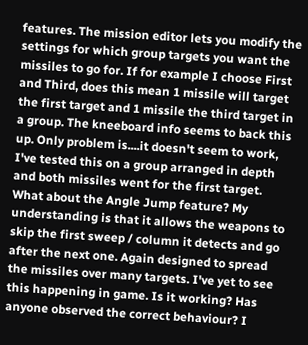features. The mission editor lets you modify the settings for which group targets you want the missiles to go for. If for example I choose First and Third, does this mean 1 missile will target the first target and 1 missile the third target in a group. The kneeboard info seems to back this up. Only problem is....it doesn't seem to work, I've tested this on a group arranged in depth and both missiles went for the first target. What about the Angle Jump feature? My understanding is that it allows the weapons to skip the first sweep / column it detects and go after the next one. Again designed to spread the missiles over many targets. I've yet to see this happening in game. Is it working? Has anyone observed the correct behaviour? I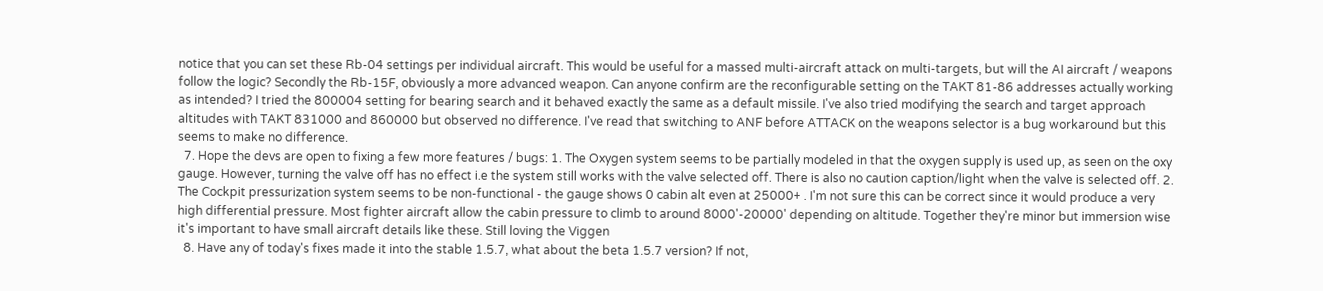notice that you can set these Rb-04 settings per individual aircraft. This would be useful for a massed multi-aircraft attack on multi-targets, but will the AI aircraft / weapons follow the logic? Secondly the Rb-15F, obviously a more advanced weapon. Can anyone confirm are the reconfigurable setting on the TAKT 81-86 addresses actually working as intended? I tried the 800004 setting for bearing search and it behaved exactly the same as a default missile. I've also tried modifying the search and target approach altitudes with TAKT 831000 and 860000 but observed no difference. I've read that switching to ANF before ATTACK on the weapons selector is a bug workaround but this seems to make no difference.
  7. Hope the devs are open to fixing a few more features / bugs: 1. The Oxygen system seems to be partially modeled in that the oxygen supply is used up, as seen on the oxy gauge. However, turning the valve off has no effect i.e the system still works with the valve selected off. There is also no caution caption/light when the valve is selected off. 2. The Cockpit pressurization system seems to be non-functional - the gauge shows 0 cabin alt even at 25000+ . I'm not sure this can be correct since it would produce a very high differential pressure. Most fighter aircraft allow the cabin pressure to climb to around 8000'-20000' depending on altitude. Together they're minor but immersion wise it's important to have small aircraft details like these. Still loving the Viggen
  8. Have any of today's fixes made it into the stable 1.5.7, what about the beta 1.5.7 version? If not,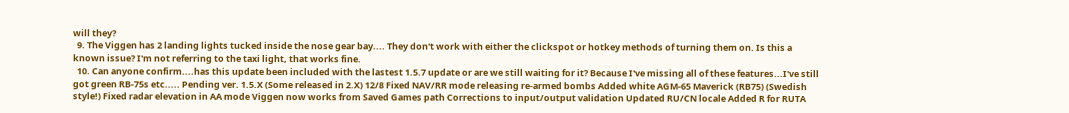will they?
  9. The Viggen has 2 landing lights tucked inside the nose gear bay.... They don't work with either the clickspot or hotkey methods of turning them on. Is this a known issue? I'm not referring to the taxi light, that works fine.
  10. Can anyone confirm....has this update been included with the lastest 1.5.7 update or are we still waiting for it? Because I've missing all of these features...I've still got green RB-75s etc..... Pending ver. 1.5.X (Some released in 2.X) 12/8 Fixed NAV/RR mode releasing re-armed bombs Added white AGM-65 Maverick (RB75) (Swedish style!) Fixed radar elevation in AA mode Viggen now works from Saved Games path Corrections to input/output validation Updated RU/CN locale Added R for RUTA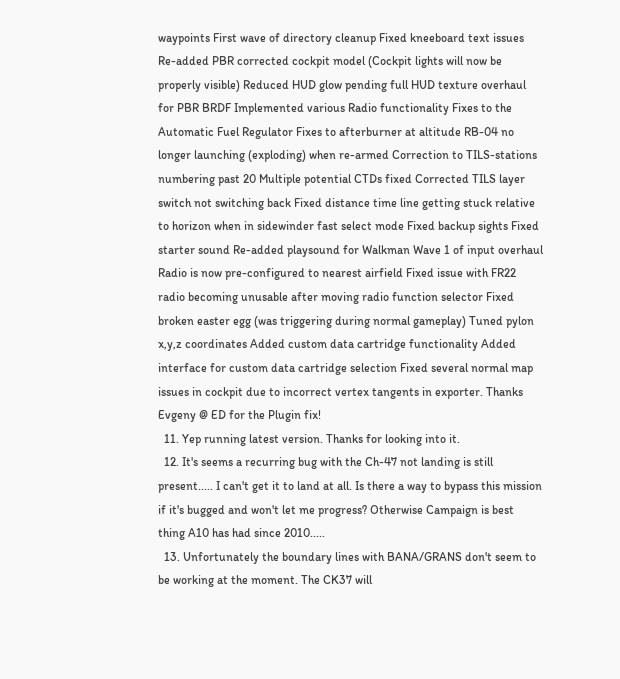waypoints First wave of directory cleanup Fixed kneeboard text issues Re-added PBR corrected cockpit model (Cockpit lights will now be properly visible) Reduced HUD glow pending full HUD texture overhaul for PBR BRDF Implemented various Radio functionality Fixes to the Automatic Fuel Regulator Fixes to afterburner at altitude RB-04 no longer launching (exploding) when re-armed Correction to TILS-stations numbering past 20 Multiple potential CTDs fixed Corrected TILS layer switch not switching back Fixed distance time line getting stuck relative to horizon when in sidewinder fast select mode Fixed backup sights Fixed starter sound Re-added playsound for Walkman Wave 1 of input overhaul Radio is now pre-configured to nearest airfield Fixed issue with FR22 radio becoming unusable after moving radio function selector Fixed broken easter egg (was triggering during normal gameplay) Tuned pylon x,y,z coordinates Added custom data cartridge functionality Added interface for custom data cartridge selection Fixed several normal map issues in cockpit due to incorrect vertex tangents in exporter. Thanks Evgeny @ ED for the Plugin fix!
  11. Yep running latest version. Thanks for looking into it.
  12. It's seems a recurring bug with the Ch-47 not landing is still present..... I can't get it to land at all. Is there a way to bypass this mission if it's bugged and won't let me progress? Otherwise Campaign is best thing A10 has had since 2010.....
  13. Unfortunately the boundary lines with BANA/GRANS don't seem to be working at the moment. The CK37 will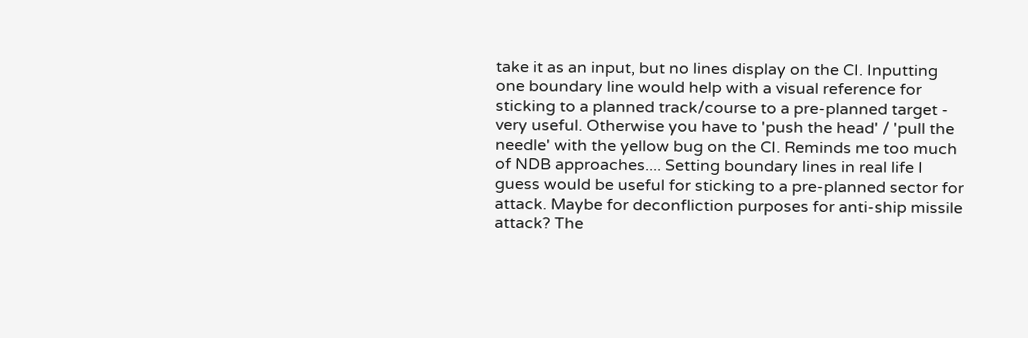take it as an input, but no lines display on the CI. Inputting one boundary line would help with a visual reference for sticking to a planned track/course to a pre-planned target - very useful. Otherwise you have to 'push the head' / 'pull the needle' with the yellow bug on the CI. Reminds me too much of NDB approaches.... Setting boundary lines in real life I guess would be useful for sticking to a pre-planned sector for attack. Maybe for deconfliction purposes for anti-ship missile attack? The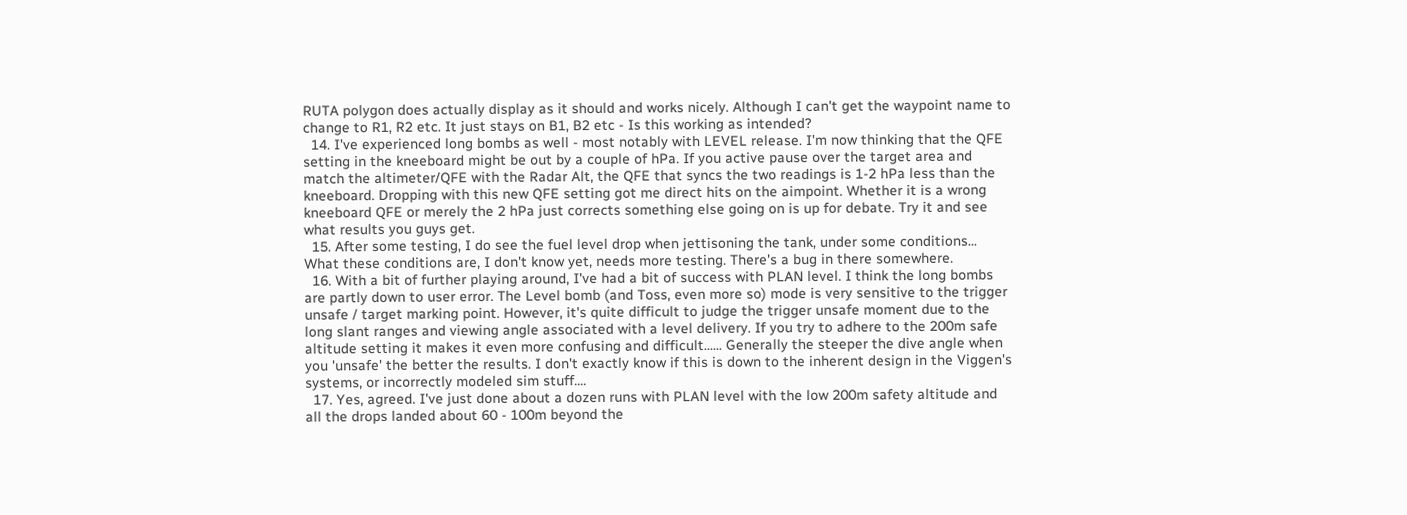RUTA polygon does actually display as it should and works nicely. Although I can't get the waypoint name to change to R1, R2 etc. It just stays on B1, B2 etc - Is this working as intended?
  14. I've experienced long bombs as well - most notably with LEVEL release. I'm now thinking that the QFE setting in the kneeboard might be out by a couple of hPa. If you active pause over the target area and match the altimeter/QFE with the Radar Alt, the QFE that syncs the two readings is 1-2 hPa less than the kneeboard. Dropping with this new QFE setting got me direct hits on the aimpoint. Whether it is a wrong kneeboard QFE or merely the 2 hPa just corrects something else going on is up for debate. Try it and see what results you guys get.
  15. After some testing, I do see the fuel level drop when jettisoning the tank, under some conditions... What these conditions are, I don't know yet, needs more testing. There's a bug in there somewhere.
  16. With a bit of further playing around, I've had a bit of success with PLAN level. I think the long bombs are partly down to user error. The Level bomb (and Toss, even more so) mode is very sensitive to the trigger unsafe / target marking point. However, it's quite difficult to judge the trigger unsafe moment due to the long slant ranges and viewing angle associated with a level delivery. If you try to adhere to the 200m safe altitude setting it makes it even more confusing and difficult...... Generally the steeper the dive angle when you 'unsafe' the better the results. I don't exactly know if this is down to the inherent design in the Viggen's systems, or incorrectly modeled sim stuff....
  17. Yes, agreed. I've just done about a dozen runs with PLAN level with the low 200m safety altitude and all the drops landed about 60 - 100m beyond the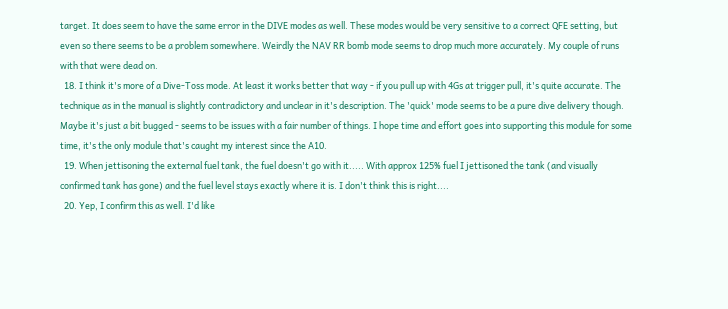target. It does seem to have the same error in the DIVE modes as well. These modes would be very sensitive to a correct QFE setting, but even so there seems to be a problem somewhere. Weirdly the NAV RR bomb mode seems to drop much more accurately. My couple of runs with that were dead on.
  18. I think it's more of a Dive-Toss mode. At least it works better that way - if you pull up with 4Gs at trigger pull, it's quite accurate. The technique as in the manual is slightly contradictory and unclear in it's description. The 'quick' mode seems to be a pure dive delivery though. Maybe it's just a bit bugged - seems to be issues with a fair number of things. I hope time and effort goes into supporting this module for some time, it's the only module that's caught my interest since the A10.
  19. When jettisoning the external fuel tank, the fuel doesn't go with it..... With approx 125% fuel I jettisoned the tank (and visually confirmed tank has gone) and the fuel level stays exactly where it is. I don't think this is right....
  20. Yep, I confirm this as well. I'd like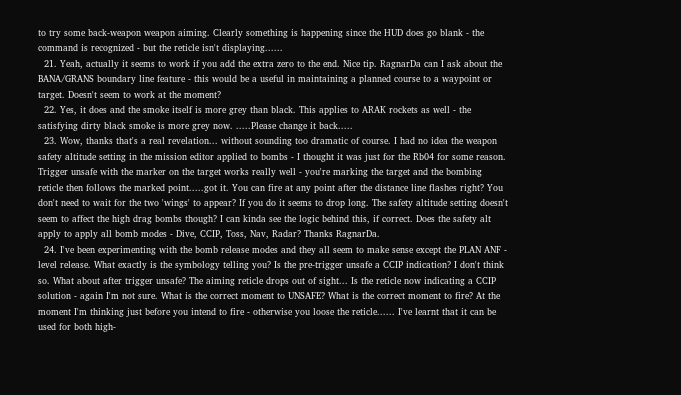to try some back-weapon weapon aiming. Clearly something is happening since the HUD does go blank - the command is recognized - but the reticle isn't displaying......
  21. Yeah, actually it seems to work if you add the extra zero to the end. Nice tip. RagnarDa can I ask about the BANA/GRANS boundary line feature - this would be a useful in maintaining a planned course to a waypoint or target. Doesn't seem to work at the moment?
  22. Yes, it does and the smoke itself is more grey than black. This applies to ARAK rockets as well - the satisfying dirty black smoke is more grey now. .....Please change it back.....
  23. Wow, thanks that's a real revelation... without sounding too dramatic of course. I had no idea the weapon safety altitude setting in the mission editor applied to bombs - I thought it was just for the Rb04 for some reason. Trigger unsafe with the marker on the target works really well - you're marking the target and the bombing reticle then follows the marked point.....got it. You can fire at any point after the distance line flashes right? You don't need to wait for the two 'wings' to appear? If you do it seems to drop long. The safety altitude setting doesn't seem to affect the high drag bombs though? I can kinda see the logic behind this, if correct. Does the safety alt apply to apply all bomb modes - Dive, CCIP, Toss, Nav, Radar? Thanks RagnarDa.
  24. I've been experimenting with the bomb release modes and they all seem to make sense except the PLAN ANF - level release. What exactly is the symbology telling you? Is the pre-trigger unsafe a CCIP indication? I don't think so. What about after trigger unsafe? The aiming reticle drops out of sight... Is the reticle now indicating a CCIP solution - again I'm not sure. What is the correct moment to UNSAFE? What is the correct moment to fire? At the moment I'm thinking just before you intend to fire - otherwise you loose the reticle...... I've learnt that it can be used for both high-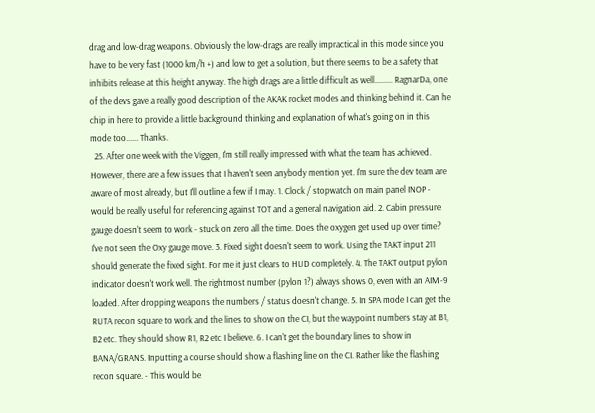drag and low-drag weapons. Obviously the low-drags are really impractical in this mode since you have to be very fast (1000 km/h +) and low to get a solution, but there seems to be a safety that inhibits release at this height anyway. The high drags are a little difficult as well......... RagnarDa, one of the devs gave a really good description of the AKAK rocket modes and thinking behind it. Can he chip in here to provide a little background thinking and explanation of what's going on in this mode too...... Thanks.
  25. After one week with the Viggen, I'm still really impressed with what the team has achieved. However, there are a few issues that I haven't seen anybody mention yet. I'm sure the dev team are aware of most already, but I'll outline a few if I may. 1. Clock / stopwatch on main panel INOP - would be really useful for referencing against TOT and a general navigation aid. 2. Cabin pressure gauge doesn't seem to work - stuck on zero all the time. Does the oxygen get used up over time? I've not seen the Oxy gauge move. 3. Fixed sight doesn't seem to work. Using the TAKT input 211 should generate the fixed sight. For me it just clears to HUD completely. 4. The TAKT output pylon indicator doesn't work well. The rightmost number (pylon 1?) always shows 0, even with an AIM-9 loaded. After dropping weapons the numbers / status doesn't change. 5. In SPA mode I can get the RUTA recon square to work and the lines to show on the CI, but the waypoint numbers stay at B1, B2 etc. They should show R1, R2 etc I believe. 6. I can't get the boundary lines to show in BANA/GRANS. Inputting a course should show a flashing line on the CI. Rather like the flashing recon square. - This would be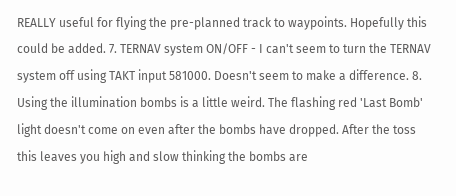REALLY useful for flying the pre-planned track to waypoints. Hopefully this could be added. 7. TERNAV system ON/OFF - I can't seem to turn the TERNAV system off using TAKT input 581000. Doesn't seem to make a difference. 8. Using the illumination bombs is a little weird. The flashing red 'Last Bomb' light doesn't come on even after the bombs have dropped. After the toss this leaves you high and slow thinking the bombs are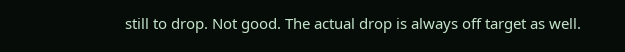still to drop. Not good. The actual drop is always off target as well.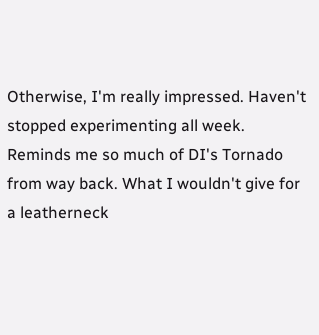Otherwise, I'm really impressed. Haven't stopped experimenting all week. Reminds me so much of DI's Tornado from way back. What I wouldn't give for a leatherneck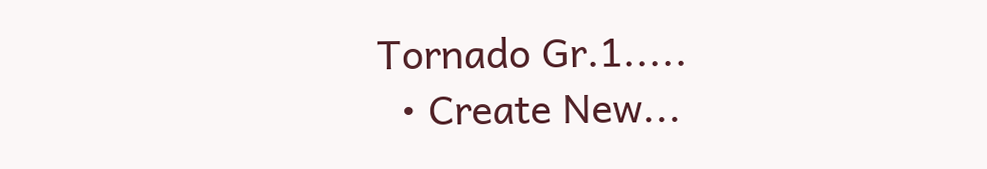Tornado Gr.1.....
  • Create New...